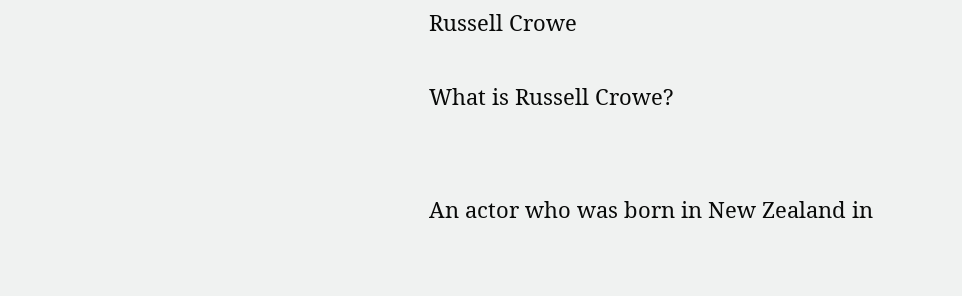Russell Crowe

What is Russell Crowe?


An actor who was born in New Zealand in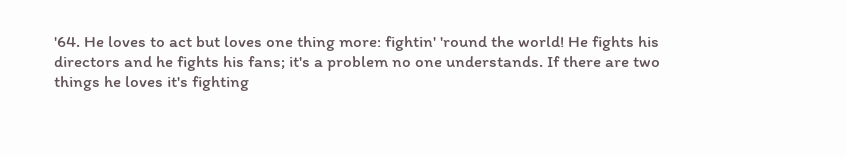'64. He loves to act but loves one thing more: fightin' 'round the world! He fights his directors and he fights his fans; it's a problem no one understands. If there are two things he loves it's fighting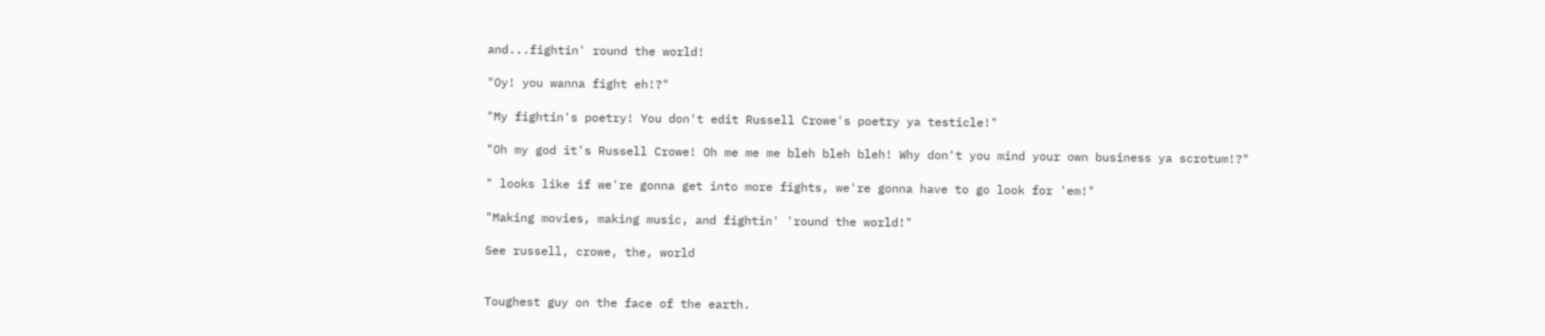and...fightin' round the world!

"Oy! you wanna fight eh!?"

"My fightin's poetry! You don't edit Russell Crowe's poetry ya testicle!"

"Oh my god it's Russell Crowe! Oh me me me bleh bleh bleh! Why don't you mind your own business ya scrotum!?"

" looks like if we're gonna get into more fights, we're gonna have to go look for 'em!"

"Making movies, making music, and fightin' 'round the world!"

See russell, crowe, the, world


Toughest guy on the face of the earth.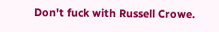Don't fuck with Russell Crowe.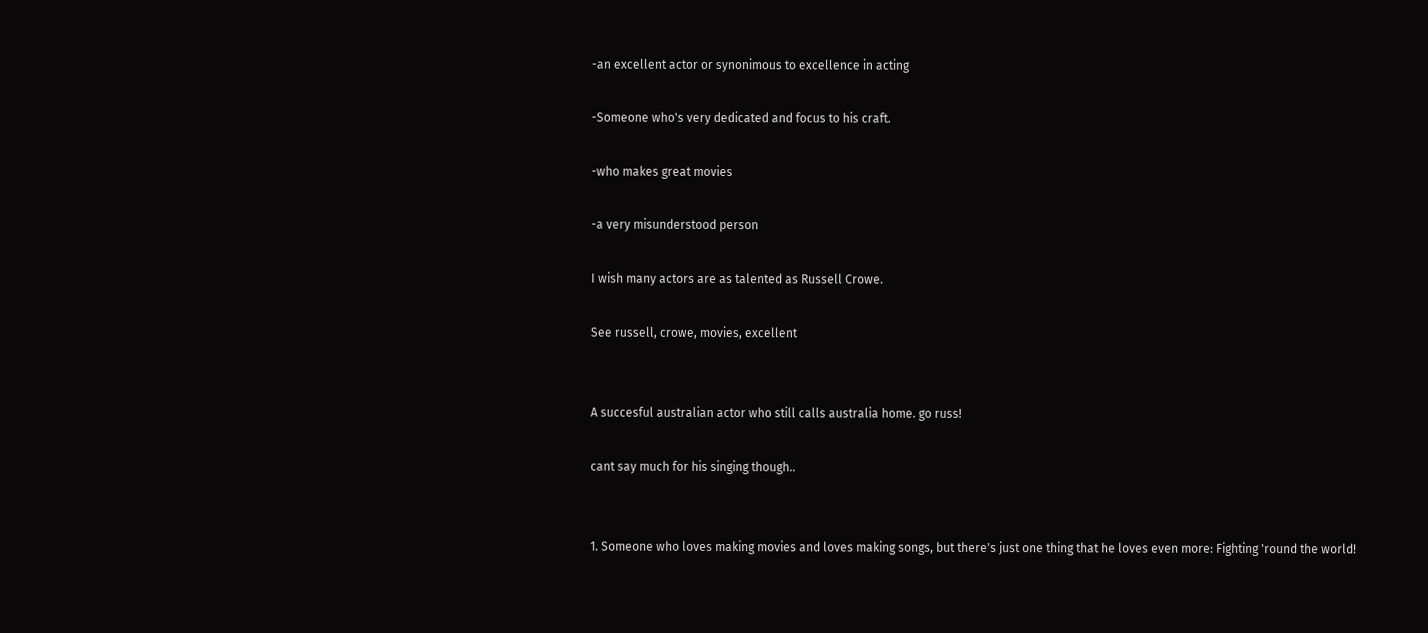-an excellent actor or synonimous to excellence in acting

-Someone who's very dedicated and focus to his craft.

-who makes great movies

-a very misunderstood person

I wish many actors are as talented as Russell Crowe.

See russell, crowe, movies, excellent


A succesful australian actor who still calls australia home. go russ!

cant say much for his singing though..


1. Someone who loves making movies and loves making songs, but there's just one thing that he loves even more: Fighting 'round the world!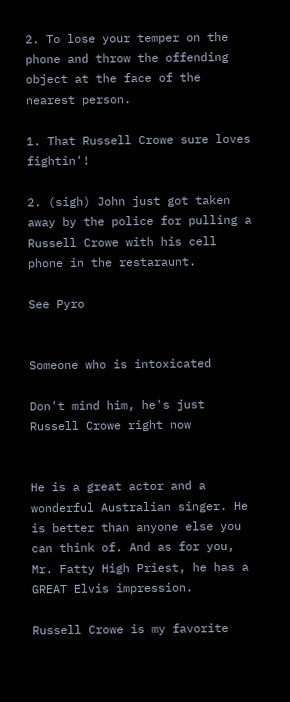2. To lose your temper on the phone and throw the offending object at the face of the nearest person.

1. That Russell Crowe sure loves fightin'!

2. (sigh) John just got taken away by the police for pulling a Russell Crowe with his cell phone in the restaraunt.

See Pyro


Someone who is intoxicated

Don't mind him, he's just Russell Crowe right now


He is a great actor and a wonderful Australian singer. He is better than anyone else you can think of. And as for you, Mr. Fatty High Priest, he has a GREAT Elvis impression.

Russell Crowe is my favorite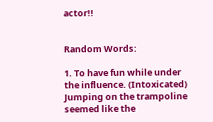actor!!


Random Words:

1. To have fun while under the influence. (Intoxicated) Jumping on the trampoline seemed like the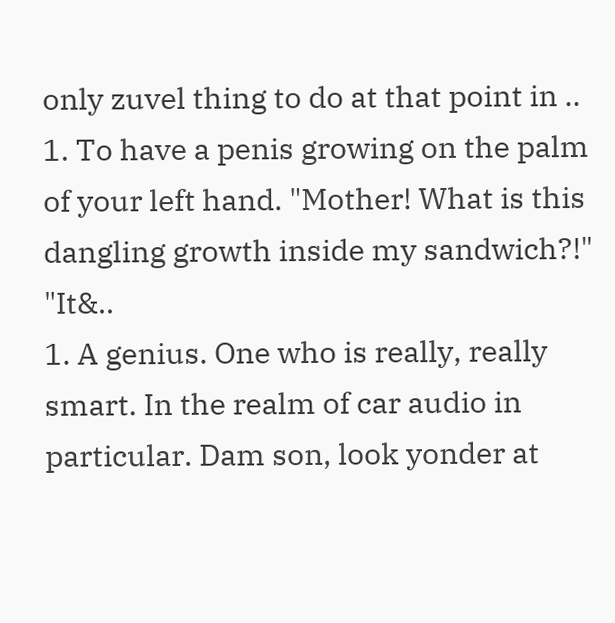only zuvel thing to do at that point in ..
1. To have a penis growing on the palm of your left hand. "Mother! What is this dangling growth inside my sandwich?!" "It&..
1. A genius. One who is really, really smart. In the realm of car audio in particular. Dam son, look yonder at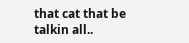that cat that be talkin all..